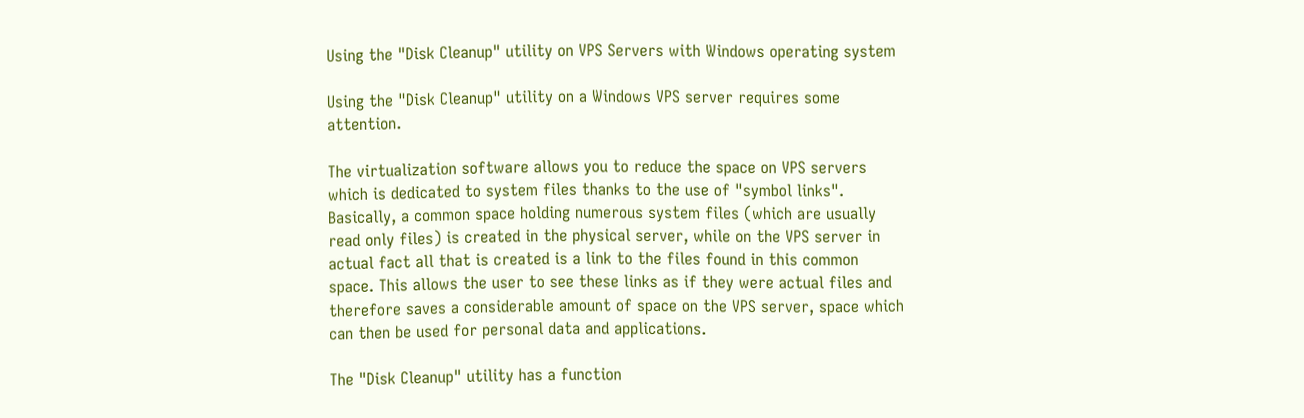Using the "Disk Cleanup" utility on VPS Servers with Windows operating system

Using the "Disk Cleanup" utility on a Windows VPS server requires some attention.

The virtualization software allows you to reduce the space on VPS servers which is dedicated to system files thanks to the use of "symbol links".
Basically, a common space holding numerous system files (which are usually read only files) is created in the physical server, while on the VPS server in actual fact all that is created is a link to the files found in this common space. This allows the user to see these links as if they were actual files and therefore saves a considerable amount of space on the VPS server, space which can then be used for personal data and applications.

The "Disk Cleanup" utility has a function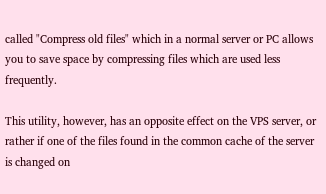called "Compress old files" which in a normal server or PC allows you to save space by compressing files which are used less frequently.

This utility, however, has an opposite effect on the VPS server, or rather if one of the files found in the common cache of the server is changed on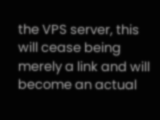the VPS server, this will cease being merely a link and will become an actual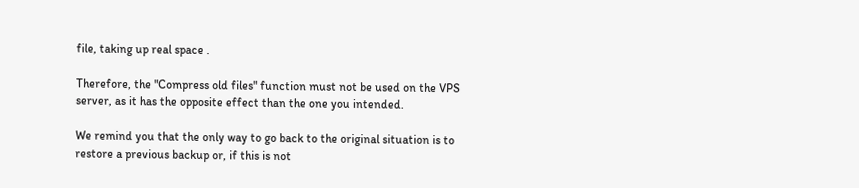file, taking up real space .

Therefore, the "Compress old files" function must not be used on the VPS server, as it has the opposite effect than the one you intended.

We remind you that the only way to go back to the original situation is to restore a previous backup or, if this is not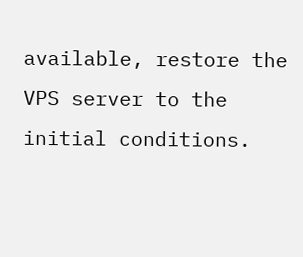available, restore the VPS server to the initial conditions.